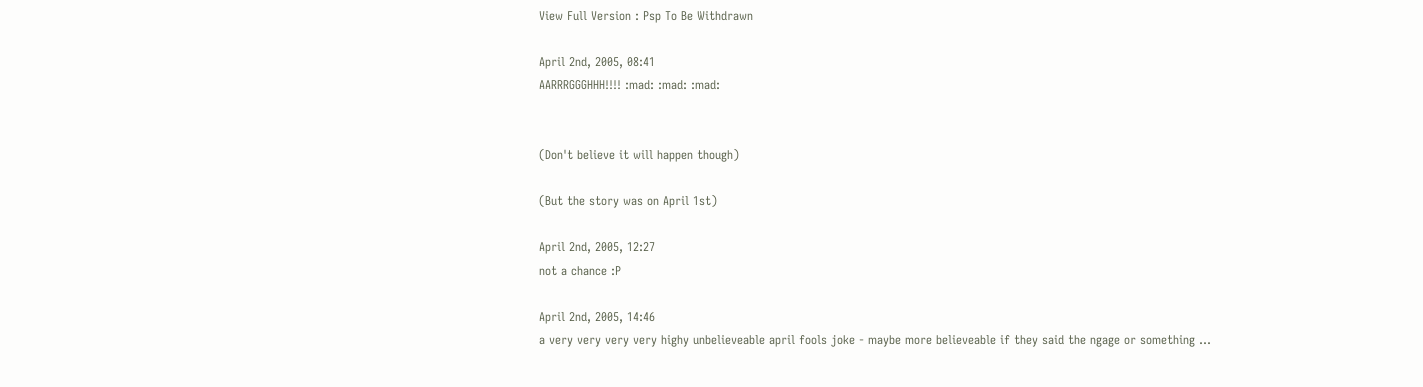View Full Version : Psp To Be Withdrawn

April 2nd, 2005, 08:41
AARRRGGGHHH!!!! :mad: :mad: :mad:


(Don't believe it will happen though)

(But the story was on April 1st)

April 2nd, 2005, 12:27
not a chance :P

April 2nd, 2005, 14:46
a very very very very highy unbelieveable april fools joke - maybe more believeable if they said the ngage or something ...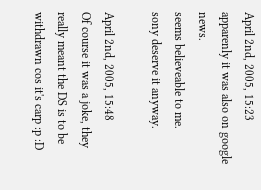April 2nd, 2005, 15:23
apparenly it was also on google news.
seems believeable to me.
sony deserve it anyway.

April 2nd, 2005, 15:48
Of course it was a joke, they really meant the DS is to be withdrawn cos it's carp :p :D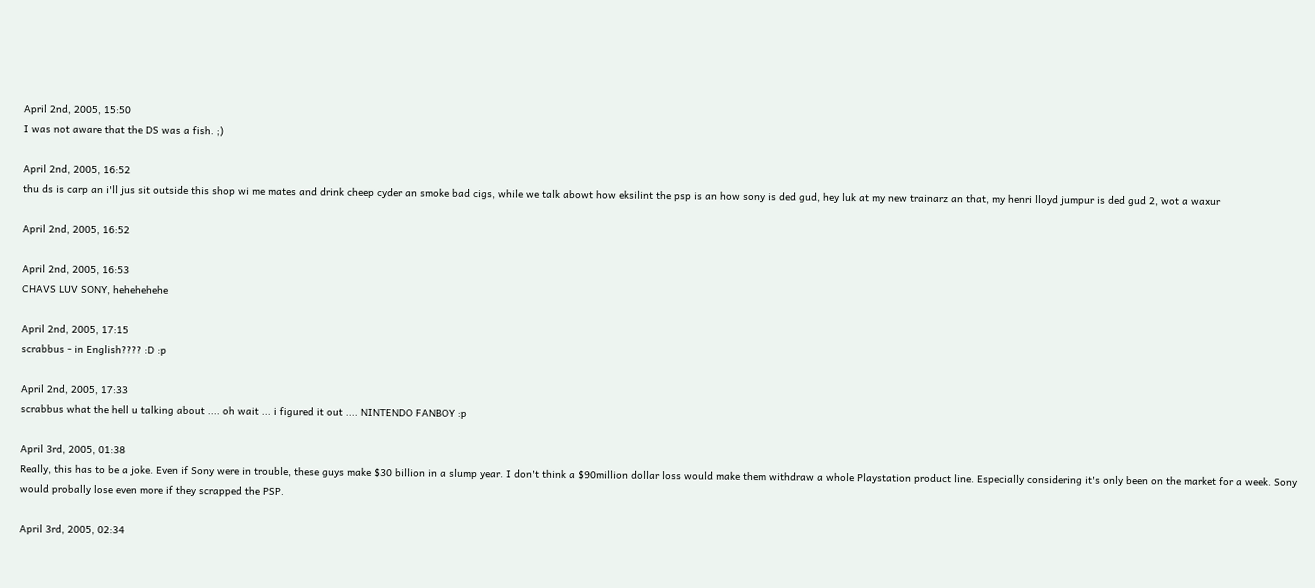April 2nd, 2005, 15:50
I was not aware that the DS was a fish. ;)

April 2nd, 2005, 16:52
thu ds is carp an i'll jus sit outside this shop wi me mates and drink cheep cyder an smoke bad cigs, while we talk abowt how eksilint the psp is an how sony is ded gud, hey luk at my new trainarz an that, my henri lloyd jumpur is ded gud 2, wot a waxur

April 2nd, 2005, 16:52

April 2nd, 2005, 16:53
CHAVS LUV SONY, hehehehehe

April 2nd, 2005, 17:15
scrabbus - in English???? :D :p

April 2nd, 2005, 17:33
scrabbus what the hell u talking about .... oh wait ... i figured it out .... NINTENDO FANBOY :p

April 3rd, 2005, 01:38
Really, this has to be a joke. Even if Sony were in trouble, these guys make $30 billion in a slump year. I don't think a $90million dollar loss would make them withdraw a whole Playstation product line. Especially considering it's only been on the market for a week. Sony would probally lose even more if they scrapped the PSP.

April 3rd, 2005, 02:34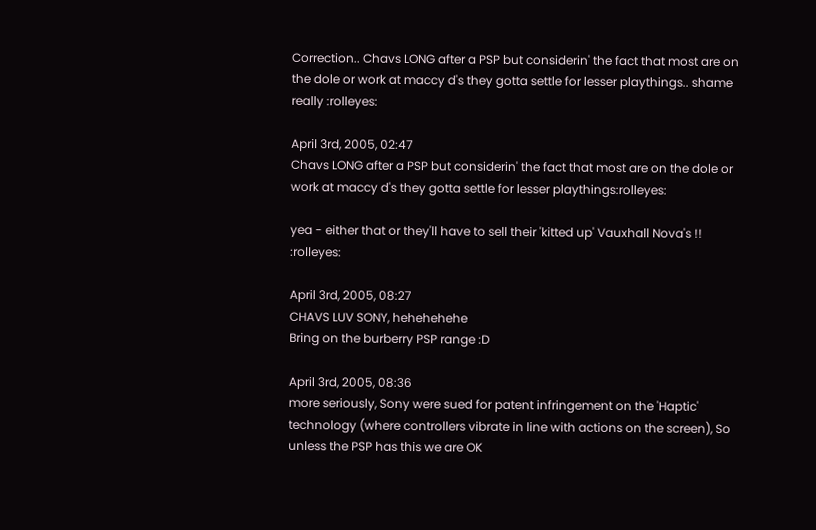Correction.. Chavs LONG after a PSP but considerin' the fact that most are on the dole or work at maccy d's they gotta settle for lesser playthings.. shame really :rolleyes:

April 3rd, 2005, 02:47
Chavs LONG after a PSP but considerin' the fact that most are on the dole or work at maccy d's they gotta settle for lesser playthings:rolleyes:

yea - either that or they'll have to sell their 'kitted up' Vauxhall Nova's !! :rolleyes:

April 3rd, 2005, 08:27
CHAVS LUV SONY, hehehehehe
Bring on the burberry PSP range :D

April 3rd, 2005, 08:36
more seriously, Sony were sued for patent infringement on the 'Haptic' technology (where controllers vibrate in line with actions on the screen), So unless the PSP has this we are OK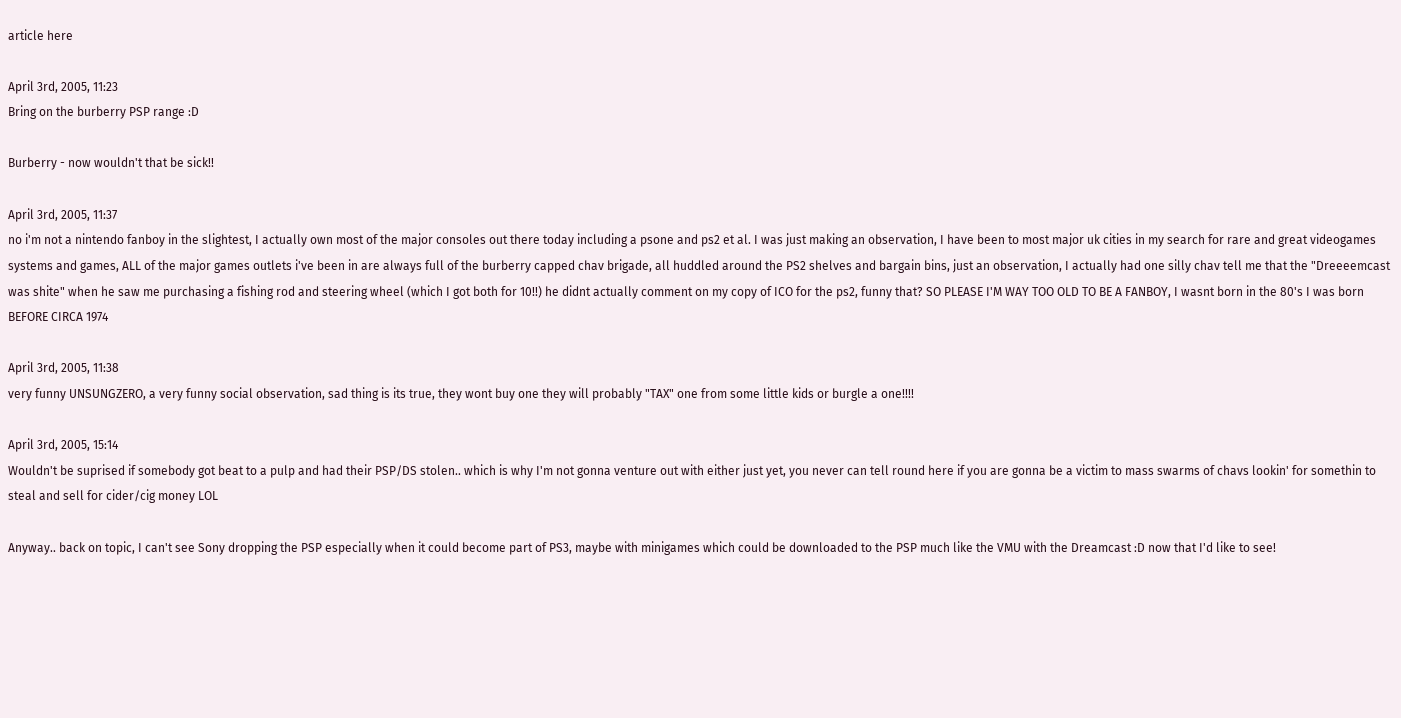article here

April 3rd, 2005, 11:23
Bring on the burberry PSP range :D

Burberry - now wouldn't that be sick!!

April 3rd, 2005, 11:37
no i'm not a nintendo fanboy in the slightest, I actually own most of the major consoles out there today including a psone and ps2 et al. I was just making an observation, I have been to most major uk cities in my search for rare and great videogames systems and games, ALL of the major games outlets i've been in are always full of the burberry capped chav brigade, all huddled around the PS2 shelves and bargain bins, just an observation, I actually had one silly chav tell me that the "Dreeeemcast was shite" when he saw me purchasing a fishing rod and steering wheel (which I got both for 10!!) he didnt actually comment on my copy of ICO for the ps2, funny that? SO PLEASE I'M WAY TOO OLD TO BE A FANBOY, I wasnt born in the 80's I was born BEFORE CIRCA 1974

April 3rd, 2005, 11:38
very funny UNSUNGZERO, a very funny social observation, sad thing is its true, they wont buy one they will probably "TAX" one from some little kids or burgle a one!!!!

April 3rd, 2005, 15:14
Wouldn't be suprised if somebody got beat to a pulp and had their PSP/DS stolen.. which is why I'm not gonna venture out with either just yet, you never can tell round here if you are gonna be a victim to mass swarms of chavs lookin' for somethin to steal and sell for cider/cig money LOL

Anyway.. back on topic, I can't see Sony dropping the PSP especially when it could become part of PS3, maybe with minigames which could be downloaded to the PSP much like the VMU with the Dreamcast :D now that I'd like to see!